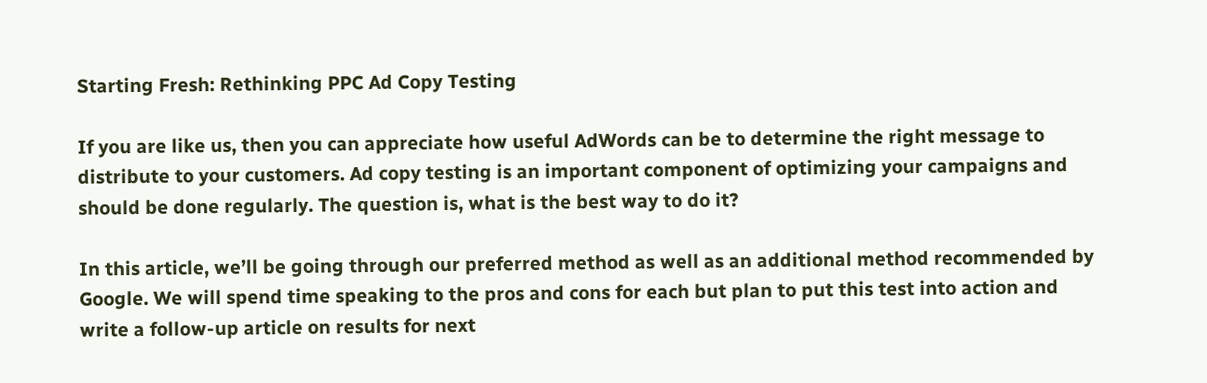Starting Fresh: Rethinking PPC Ad Copy Testing

If you are like us, then you can appreciate how useful AdWords can be to determine the right message to distribute to your customers. Ad copy testing is an important component of optimizing your campaigns and should be done regularly. The question is, what is the best way to do it?

In this article, we’ll be going through our preferred method as well as an additional method recommended by Google. We will spend time speaking to the pros and cons for each but plan to put this test into action and write a follow-up article on results for next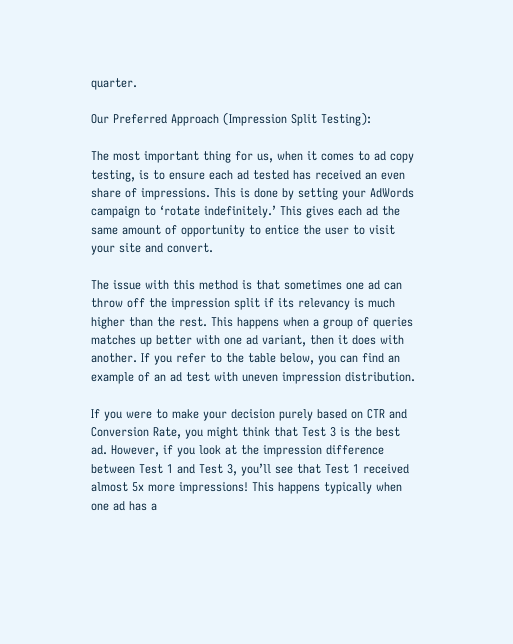quarter.

Our Preferred Approach (Impression Split Testing):

The most important thing for us, when it comes to ad copy testing, is to ensure each ad tested has received an even share of impressions. This is done by setting your AdWords campaign to ‘rotate indefinitely.’ This gives each ad the same amount of opportunity to entice the user to visit your site and convert.

The issue with this method is that sometimes one ad can throw off the impression split if its relevancy is much higher than the rest. This happens when a group of queries matches up better with one ad variant, then it does with another. If you refer to the table below, you can find an example of an ad test with uneven impression distribution.

If you were to make your decision purely based on CTR and Conversion Rate, you might think that Test 3 is the best ad. However, if you look at the impression difference between Test 1 and Test 3, you’ll see that Test 1 received almost 5x more impressions! This happens typically when one ad has a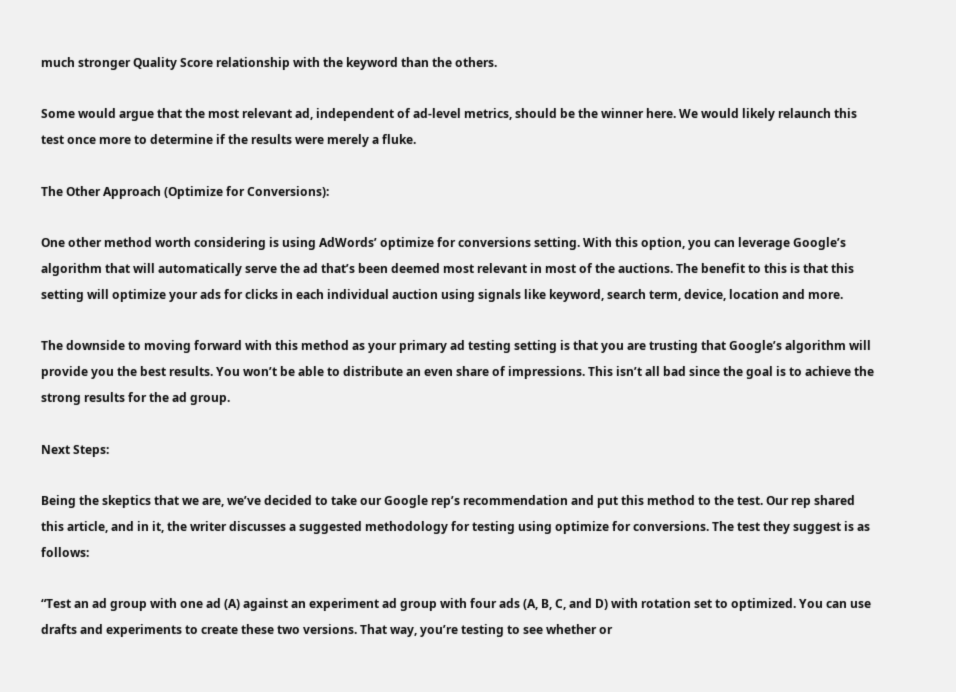much stronger Quality Score relationship with the keyword than the others.

Some would argue that the most relevant ad, independent of ad-level metrics, should be the winner here. We would likely relaunch this test once more to determine if the results were merely a fluke.

The Other Approach (Optimize for Conversions):

One other method worth considering is using AdWords’ optimize for conversions setting. With this option, you can leverage Google’s algorithm that will automatically serve the ad that’s been deemed most relevant in most of the auctions. The benefit to this is that this setting will optimize your ads for clicks in each individual auction using signals like keyword, search term, device, location and more.

The downside to moving forward with this method as your primary ad testing setting is that you are trusting that Google’s algorithm will provide you the best results. You won’t be able to distribute an even share of impressions. This isn’t all bad since the goal is to achieve the strong results for the ad group.

Next Steps:

Being the skeptics that we are, we’ve decided to take our Google rep’s recommendation and put this method to the test. Our rep shared this article, and in it, the writer discusses a suggested methodology for testing using optimize for conversions. The test they suggest is as follows:

“Test an ad group with one ad (A) against an experiment ad group with four ads (A, B, C, and D) with rotation set to optimized. You can use drafts and experiments to create these two versions. That way, you’re testing to see whether or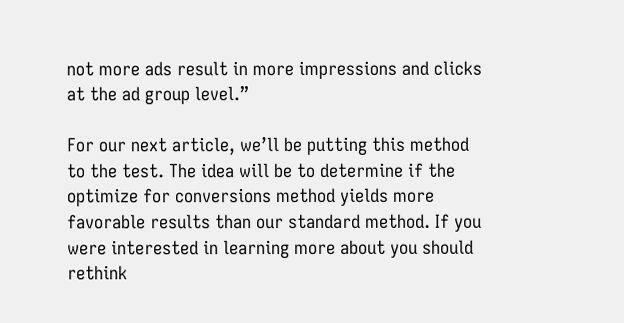not more ads result in more impressions and clicks at the ad group level.”

For our next article, we’ll be putting this method to the test. The idea will be to determine if the optimize for conversions method yields more favorable results than our standard method. If you were interested in learning more about you should rethink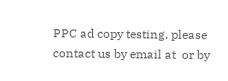PPC ad copy testing, please contact us by email at  or by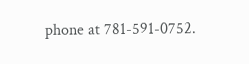phone at 781-591-0752.